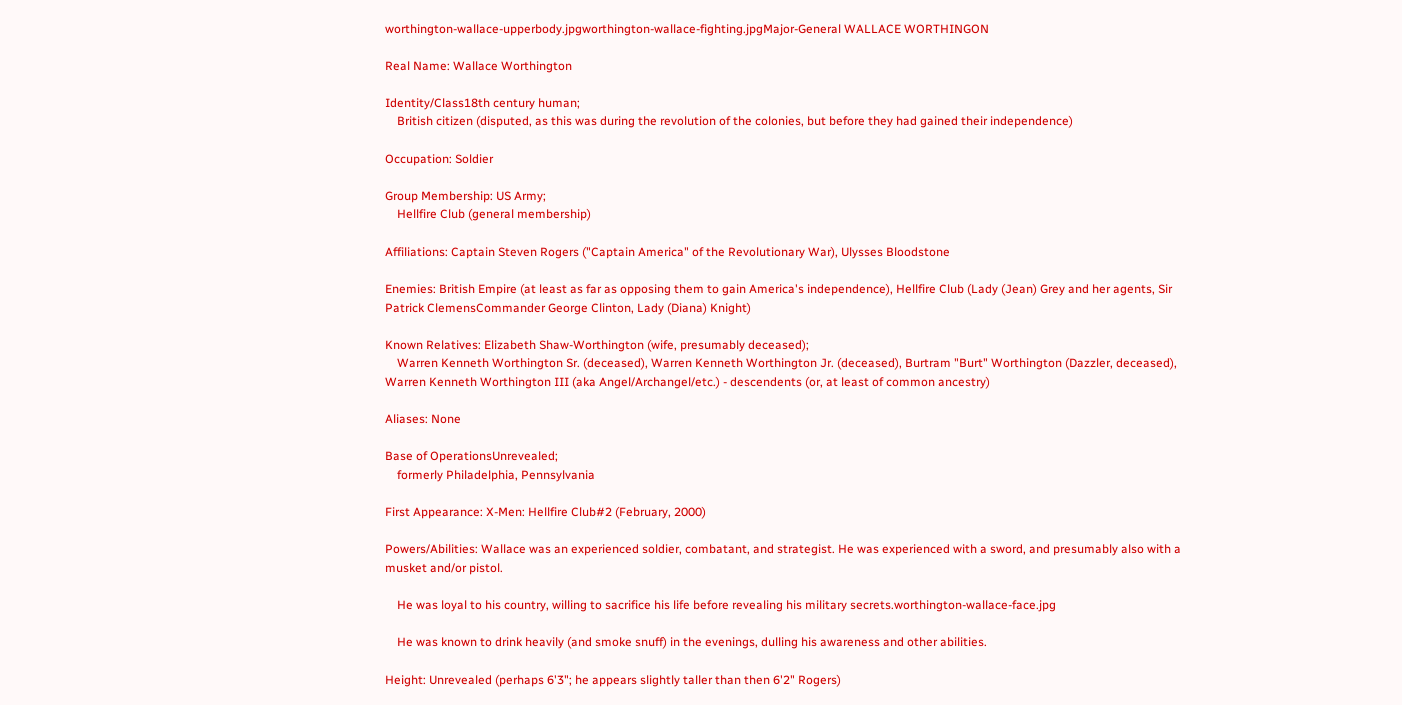worthington-wallace-upperbody.jpgworthington-wallace-fighting.jpgMajor-General WALLACE WORTHINGON

Real Name: Wallace Worthington

Identity/Class18th century human;
    British citizen (disputed, as this was during the revolution of the colonies, but before they had gained their independence)

Occupation: Soldier

Group Membership: US Army;
    Hellfire Club (general membership)

Affiliations: Captain Steven Rogers ("Captain America" of the Revolutionary War), Ulysses Bloodstone

Enemies: British Empire (at least as far as opposing them to gain America's independence), Hellfire Club (Lady (Jean) Grey and her agents, Sir Patrick ClemensCommander George Clinton, Lady (Diana) Knight)

Known Relatives: Elizabeth Shaw-Worthington (wife, presumably deceased);
    Warren Kenneth Worthington Sr. (deceased), Warren Kenneth Worthington Jr. (deceased), Burtram "Burt" Worthington (Dazzler, deceased), Warren Kenneth Worthington III (aka Angel/Archangel/etc.) - descendents (or, at least of common ancestry)

Aliases: None

Base of OperationsUnrevealed;
    formerly Philadelphia, Pennsylvania

First Appearance: X-Men: Hellfire Club#2 (February, 2000)

Powers/Abilities: Wallace was an experienced soldier, combatant, and strategist. He was experienced with a sword, and presumably also with a musket and/or pistol.

    He was loyal to his country, willing to sacrifice his life before revealing his military secrets.worthington-wallace-face.jpg

    He was known to drink heavily (and smoke snuff) in the evenings, dulling his awareness and other abilities.

Height: Unrevealed (perhaps 6'3"; he appears slightly taller than then 6'2" Rogers)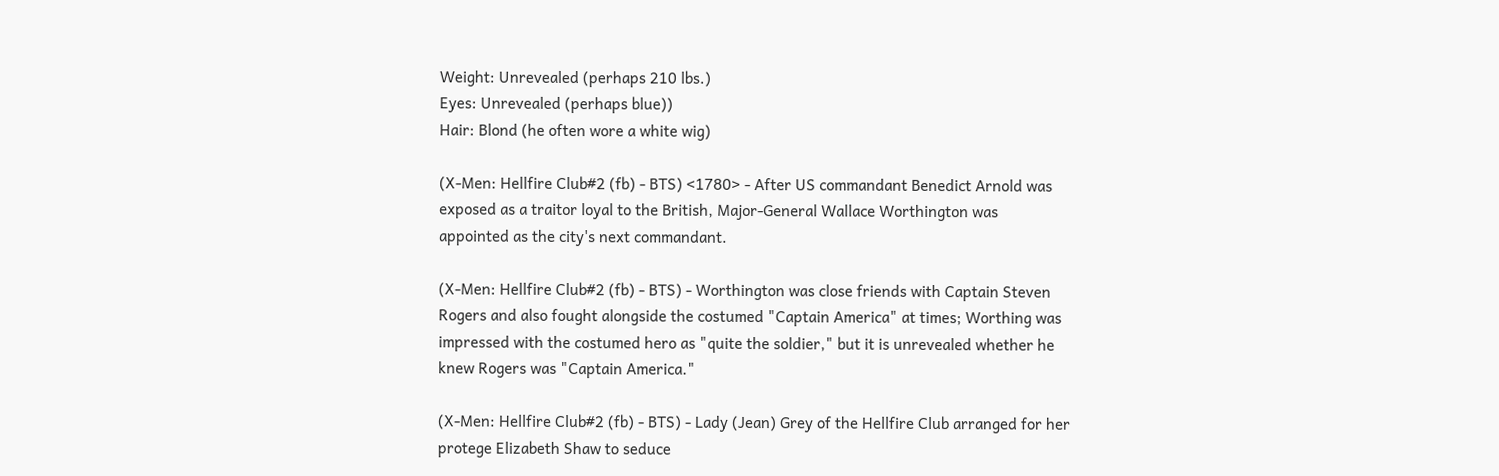Weight: Unrevealed (perhaps 210 lbs.)
Eyes: Unrevealed (perhaps blue))
Hair: Blond (he often wore a white wig)

(X-Men: Hellfire Club#2 (fb) - BTS) <1780> - After US commandant Benedict Arnold was exposed as a traitor loyal to the British, Major-General Wallace Worthington was appointed as the city's next commandant.

(X-Men: Hellfire Club#2 (fb) - BTS) - Worthington was close friends with Captain Steven Rogers and also fought alongside the costumed "Captain America" at times; Worthing was impressed with the costumed hero as "quite the soldier," but it is unrevealed whether he knew Rogers was "Captain America."

(X-Men: Hellfire Club#2 (fb) - BTS) - Lady (Jean) Grey of the Hellfire Club arranged for her protege Elizabeth Shaw to seduce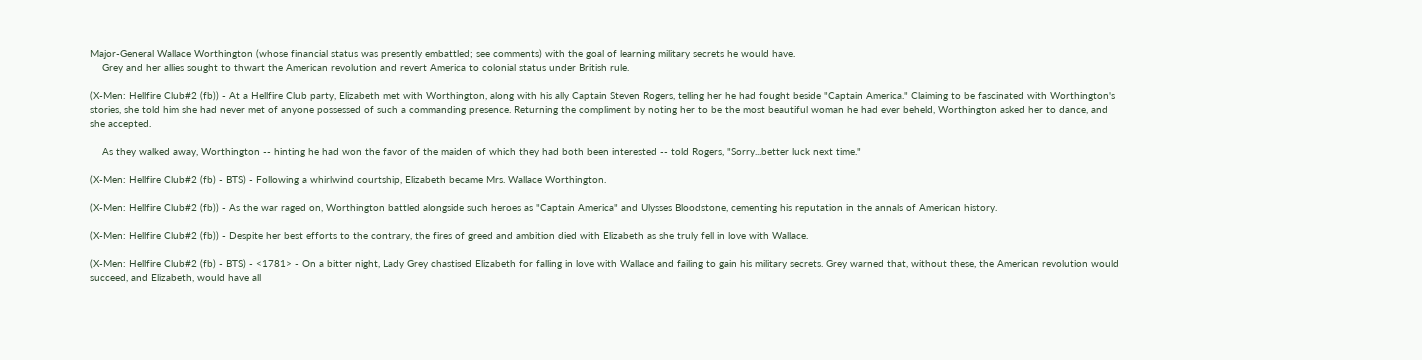Major-General Wallace Worthington (whose financial status was presently embattled; see comments) with the goal of learning military secrets he would have.
    Grey and her allies sought to thwart the American revolution and revert America to colonial status under British rule.

(X-Men: Hellfire Club#2 (fb)) - At a Hellfire Club party, Elizabeth met with Worthington, along with his ally Captain Steven Rogers, telling her he had fought beside "Captain America." Claiming to be fascinated with Worthington's stories, she told him she had never met of anyone possessed of such a commanding presence. Returning the compliment by noting her to be the most beautiful woman he had ever beheld, Worthington asked her to dance, and she accepted.

    As they walked away, Worthington -- hinting he had won the favor of the maiden of which they had both been interested -- told Rogers, "Sorry...better luck next time."

(X-Men: Hellfire Club#2 (fb) - BTS) - Following a whirlwind courtship, Elizabeth became Mrs. Wallace Worthington.

(X-Men: Hellfire Club#2 (fb)) - As the war raged on, Worthington battled alongside such heroes as "Captain America" and Ulysses Bloodstone, cementing his reputation in the annals of American history.

(X-Men: Hellfire Club#2 (fb)) - Despite her best efforts to the contrary, the fires of greed and ambition died with Elizabeth as she truly fell in love with Wallace.

(X-Men: Hellfire Club#2 (fb) - BTS) - <1781> - On a bitter night, Lady Grey chastised Elizabeth for falling in love with Wallace and failing to gain his military secrets. Grey warned that, without these, the American revolution would succeed, and Elizabeth, would have all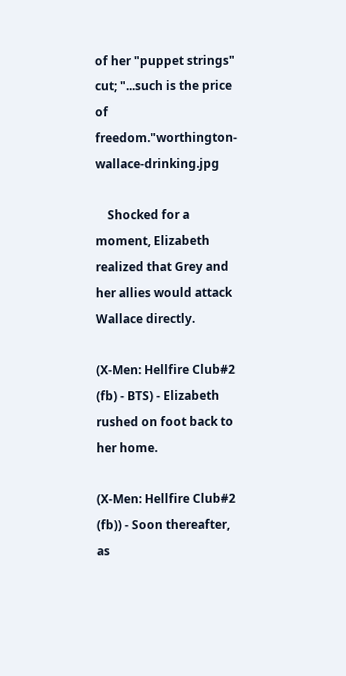of her "puppet strings" cut; "...such is the price of freedom."worthington-wallace-drinking.jpg

    Shocked for a moment, Elizabeth realized that Grey and her allies would attack Wallace directly.

(X-Men: Hellfire Club#2 (fb) - BTS) - Elizabeth rushed on foot back to her home.

(X-Men: Hellfire Club#2 (fb)) - Soon thereafter, as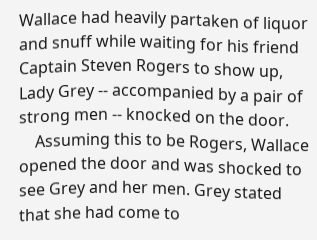Wallace had heavily partaken of liquor and snuff while waiting for his friend Captain Steven Rogers to show up, Lady Grey -- accompanied by a pair of strong men -- knocked on the door.
    Assuming this to be Rogers, Wallace opened the door and was shocked to see Grey and her men. Grey stated that she had come to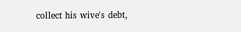collect his wive's debt,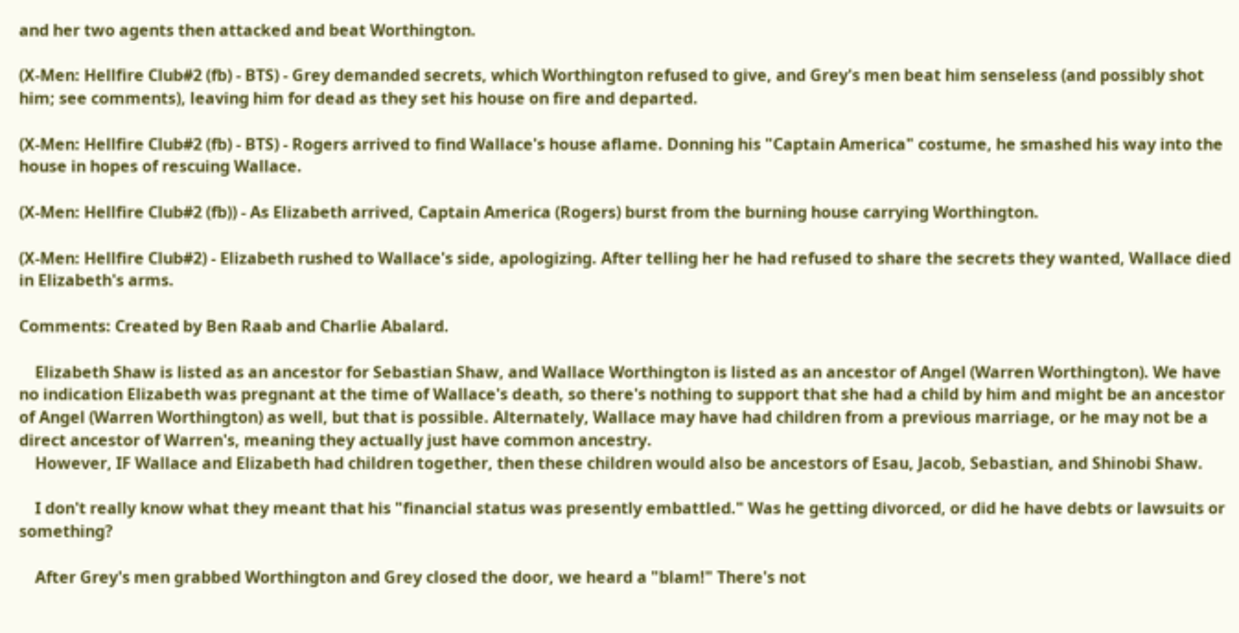and her two agents then attacked and beat Worthington.

(X-Men: Hellfire Club#2 (fb) - BTS) - Grey demanded secrets, which Worthington refused to give, and Grey's men beat him senseless (and possibly shot him; see comments), leaving him for dead as they set his house on fire and departed.

(X-Men: Hellfire Club#2 (fb) - BTS) - Rogers arrived to find Wallace's house aflame. Donning his "Captain America" costume, he smashed his way into the house in hopes of rescuing Wallace.

(X-Men: Hellfire Club#2 (fb)) - As Elizabeth arrived, Captain America (Rogers) burst from the burning house carrying Worthington.

(X-Men: Hellfire Club#2) - Elizabeth rushed to Wallace's side, apologizing. After telling her he had refused to share the secrets they wanted, Wallace died in Elizabeth's arms.

Comments: Created by Ben Raab and Charlie Abalard.

    Elizabeth Shaw is listed as an ancestor for Sebastian Shaw, and Wallace Worthington is listed as an ancestor of Angel (Warren Worthington). We have no indication Elizabeth was pregnant at the time of Wallace's death, so there's nothing to support that she had a child by him and might be an ancestor of Angel (Warren Worthington) as well, but that is possible. Alternately, Wallace may have had children from a previous marriage, or he may not be a direct ancestor of Warren's, meaning they actually just have common ancestry.
    However, IF Wallace and Elizabeth had children together, then these children would also be ancestors of Esau, Jacob, Sebastian, and Shinobi Shaw.

    I don't really know what they meant that his "financial status was presently embattled." Was he getting divorced, or did he have debts or lawsuits or something?

    After Grey's men grabbed Worthington and Grey closed the door, we heard a "blam!" There's not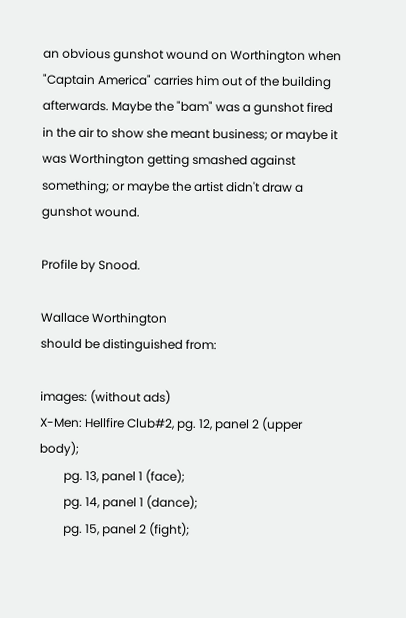an obvious gunshot wound on Worthington when "Captain America" carries him out of the building afterwards. Maybe the "bam" was a gunshot fired in the air to show she meant business; or maybe it was Worthington getting smashed against something; or maybe the artist didn't draw a gunshot wound.

Profile by Snood.

Wallace Worthington
should be distinguished from:

images: (without ads)
X-Men: Hellfire Club#2, pg. 12, panel 2 (upper body);
        pg. 13, panel 1 (face);
        pg. 14, panel 1 (dance);
        pg. 15, panel 2 (fight);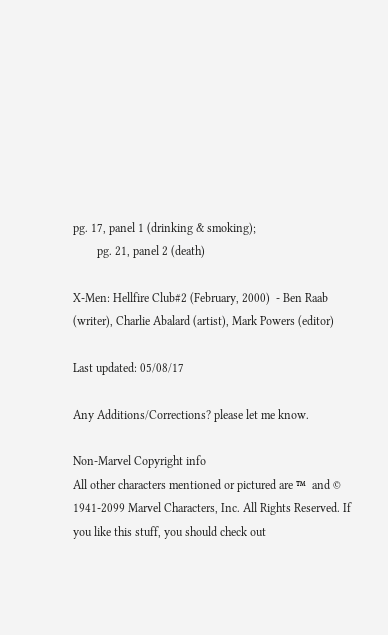pg. 17, panel 1 (drinking & smoking);
        pg. 21, panel 2 (death)

X-Men: Hellfire Club#2 (February, 2000)  - Ben Raab (writer), Charlie Abalard (artist), Mark Powers (editor)

Last updated: 05/08/17

Any Additions/Corrections? please let me know.

Non-Marvel Copyright info
All other characters mentioned or pictured are ™  and © 1941-2099 Marvel Characters, Inc. All Rights Reserved. If you like this stuff, you should check out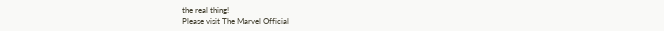the real thing!
Please visit The Marvel Official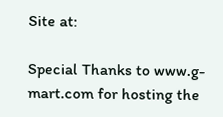Site at:

Special Thanks to www.g-mart.com for hosting the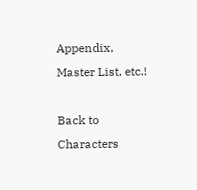Appendix, Master List, etc.!

Back to Characters